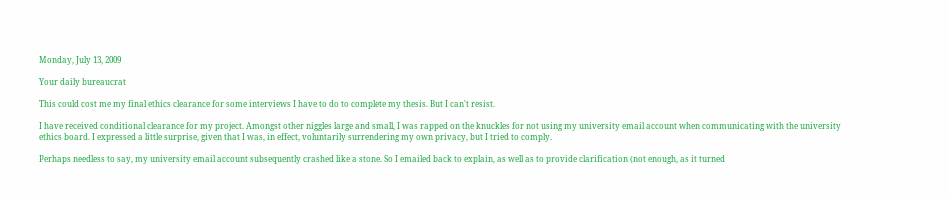Monday, July 13, 2009

Your daily bureaucrat

This could cost me my final ethics clearance for some interviews I have to do to complete my thesis. But I can't resist.

I have received conditional clearance for my project. Amongst other niggles large and small, I was rapped on the knuckles for not using my university email account when communicating with the university ethics board. I expressed a little surprise, given that I was, in effect, voluntarily surrendering my own privacy, but I tried to comply.

Perhaps needless to say, my university email account subsequently crashed like a stone. So I emailed back to explain, as well as to provide clarification (not enough, as it turned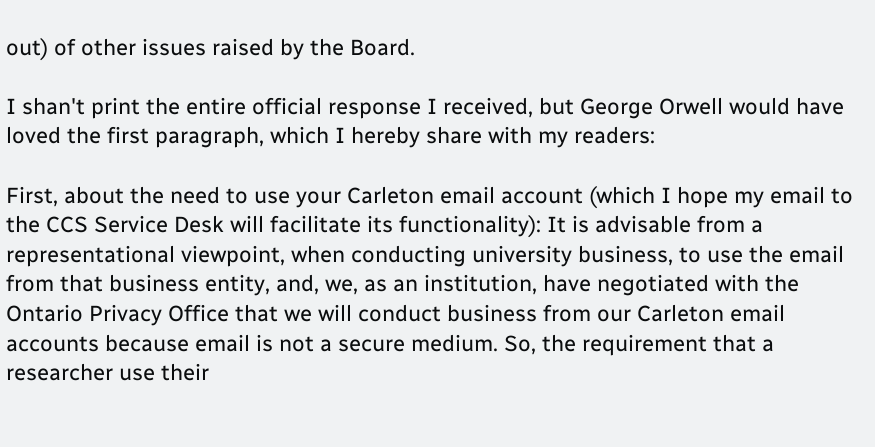out) of other issues raised by the Board.

I shan't print the entire official response I received, but George Orwell would have loved the first paragraph, which I hereby share with my readers:

First, about the need to use your Carleton email account (which I hope my email to the CCS Service Desk will facilitate its functionality): It is advisable from a representational viewpoint, when conducting university business, to use the email from that business entity, and, we, as an institution, have negotiated with the Ontario Privacy Office that we will conduct business from our Carleton email accounts because email is not a secure medium. So, the requirement that a researcher use their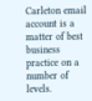Carleton email account is a matter of best business practice on a number of levels.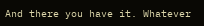And there you have it. Whatever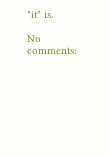"it" is.

No comments: